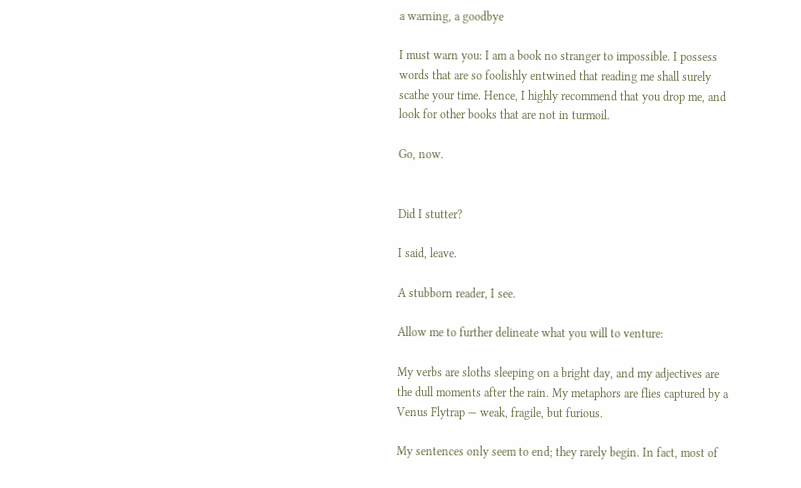a warning, a goodbye

I must warn you: I am a book no stranger to impossible. I possess words that are so foolishly entwined that reading me shall surely scathe your time. Hence, I highly recommend that you drop me, and look for other books that are not in turmoil.

Go, now.


Did I stutter?

I said, leave.

A stubborn reader, I see.

Allow me to further delineate what you will to venture:

My verbs are sloths sleeping on a bright day, and my adjectives are the dull moments after the rain. My metaphors are flies captured by a Venus Flytrap — weak, fragile, but furious.

My sentences only seem to end; they rarely begin. In fact, most of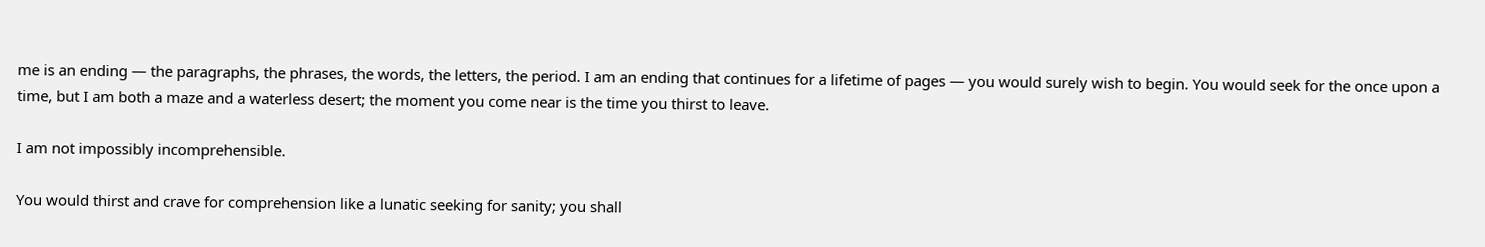me is an ending — the paragraphs, the phrases, the words, the letters, the period. I am an ending that continues for a lifetime of pages — you would surely wish to begin. You would seek for the once upon a time, but I am both a maze and a waterless desert; the moment you come near is the time you thirst to leave.

I am not impossibly incomprehensible.

You would thirst and crave for comprehension like a lunatic seeking for sanity; you shall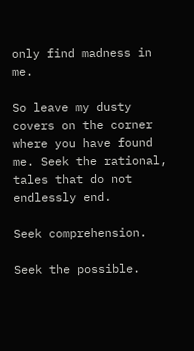only find madness in me.

So leave my dusty covers on the corner where you have found me. Seek the rational, tales that do not endlessly end.

Seek comprehension.

Seek the possible.